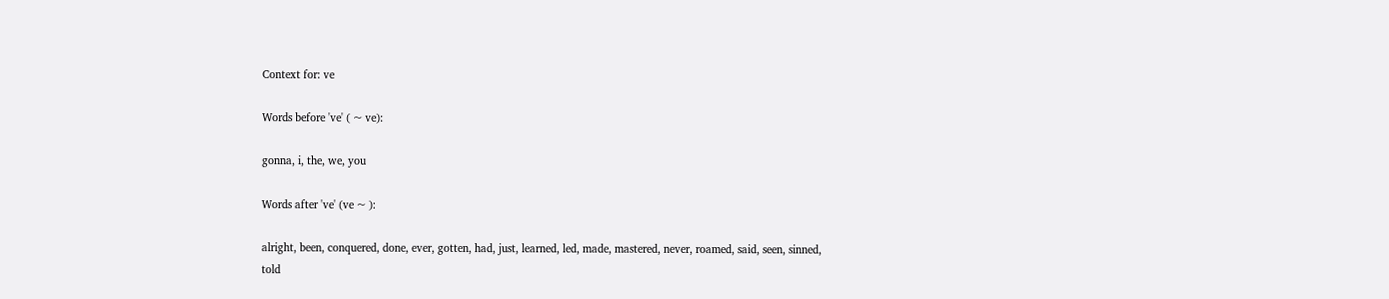Context for: ve

Words before 've' ( ~ ve):

gonna, i, the, we, you

Words after 've' (ve ~ ):

alright, been, conquered, done, ever, gotten, had, just, learned, led, made, mastered, never, roamed, said, seen, sinned, told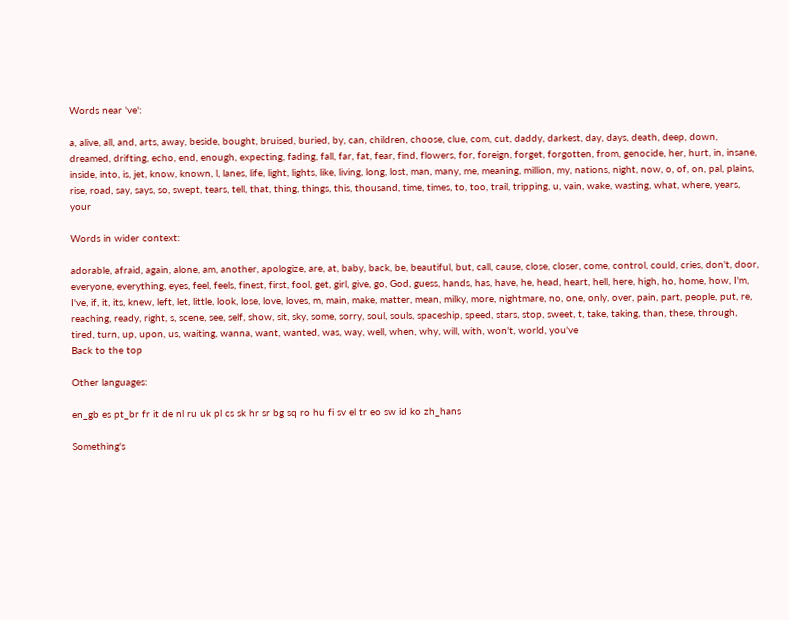Words near 've':

a, alive, all, and, arts, away, beside, bought, bruised, buried, by, can, children, choose, clue, com, cut, daddy, darkest, day, days, death, deep, down, dreamed, drifting, echo, end, enough, expecting, fading, fall, far, fat, fear, find, flowers, for, foreign, forget, forgotten, from, genocide, her, hurt, in, insane, inside, into, is, jet, know, known, l, lanes, life, light, lights, like, living, long, lost, man, many, me, meaning, million, my, nations, night, now, o, of, on, pal, plains, rise, road, say, says, so, swept, tears, tell, that, thing, things, this, thousand, time, times, to, too, trail, tripping, u, vain, wake, wasting, what, where, years, your

Words in wider context:

adorable, afraid, again, alone, am, another, apologize, are, at, baby, back, be, beautiful, but, call, cause, close, closer, come, control, could, cries, don't, door, everyone, everything, eyes, feel, feels, finest, first, fool, get, girl, give, go, God, guess, hands, has, have, he, head, heart, hell, here, high, ho, home, how, I'm, I've, if, it, its, knew, left, let, little, look, lose, love, loves, m, main, make, matter, mean, milky, more, nightmare, no, one, only, over, pain, part, people, put, re, reaching, ready, right, s, scene, see, self, show, sit, sky, some, sorry, soul, souls, spaceship, speed, stars, stop, sweet, t, take, taking, than, these, through, tired, turn, up, upon, us, waiting, wanna, want, wanted, was, way, well, when, why, will, with, won't, world, you've
Back to the top

Other languages:

en_gb es pt_br fr it de nl ru uk pl cs sk hr sr bg sq ro hu fi sv el tr eo sw id ko zh_hans

Something's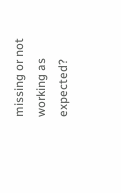missing or not working as expected?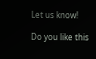Let us know!

Do you like this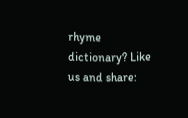rhyme dictionary? Like us and share: